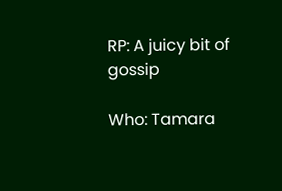RP: A juicy bit of gossip

Who: Tamara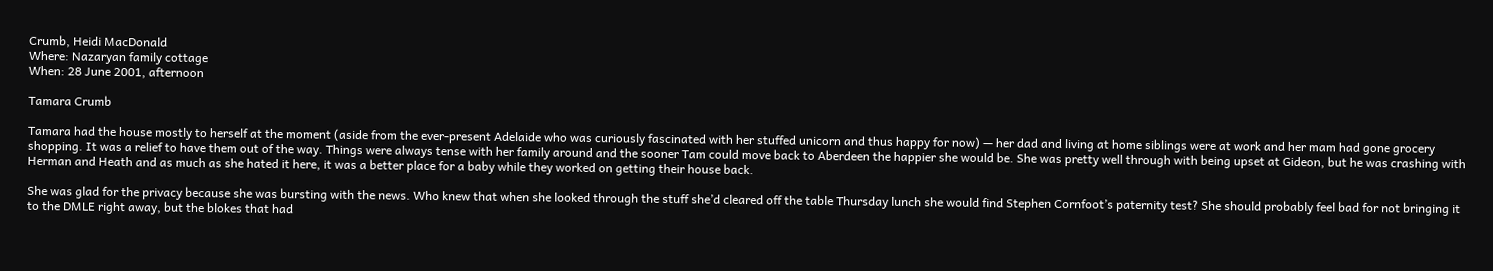Crumb, Heidi MacDonald
Where: Nazaryan family cottage
When: 28 June 2001, afternoon

Tamara Crumb

Tamara had the house mostly to herself at the moment (aside from the ever-present Adelaide who was curiously fascinated with her stuffed unicorn and thus happy for now) — her dad and living at home siblings were at work and her mam had gone grocery shopping. It was a relief to have them out of the way. Things were always tense with her family around and the sooner Tam could move back to Aberdeen the happier she would be. She was pretty well through with being upset at Gideon, but he was crashing with Herman and Heath and as much as she hated it here, it was a better place for a baby while they worked on getting their house back.

She was glad for the privacy because she was bursting with the news. Who knew that when she looked through the stuff she’d cleared off the table Thursday lunch she would find Stephen Cornfoot’s paternity test? She should probably feel bad for not bringing it to the DMLE right away, but the blokes that had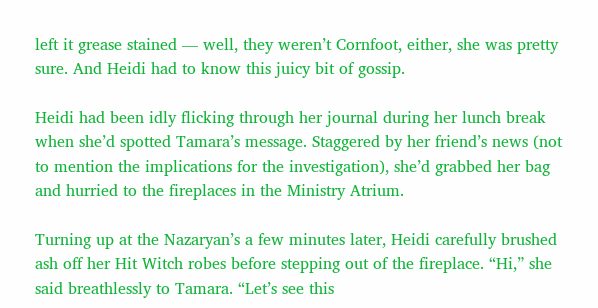left it grease stained — well, they weren’t Cornfoot, either, she was pretty sure. And Heidi had to know this juicy bit of gossip.

Heidi had been idly flicking through her journal during her lunch break when she’d spotted Tamara’s message. Staggered by her friend’s news (not to mention the implications for the investigation), she’d grabbed her bag and hurried to the fireplaces in the Ministry Atrium.

Turning up at the Nazaryan’s a few minutes later, Heidi carefully brushed ash off her Hit Witch robes before stepping out of the fireplace. “Hi,” she said breathlessly to Tamara. “Let’s see this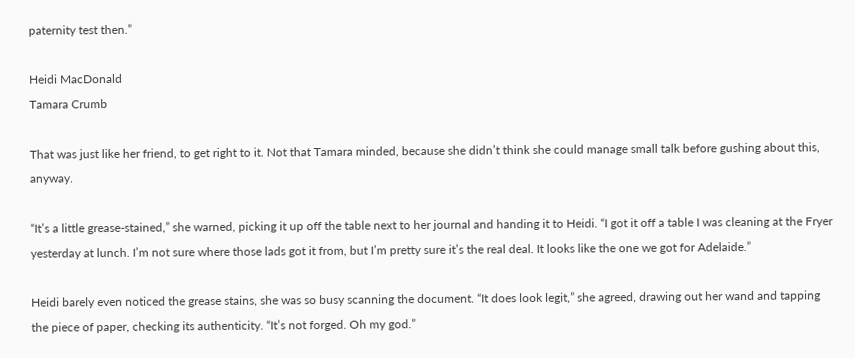paternity test then.”

Heidi MacDonald
Tamara Crumb

That was just like her friend, to get right to it. Not that Tamara minded, because she didn’t think she could manage small talk before gushing about this, anyway.

“It’s a little grease-stained,” she warned, picking it up off the table next to her journal and handing it to Heidi. “I got it off a table I was cleaning at the Fryer yesterday at lunch. I’m not sure where those lads got it from, but I’m pretty sure it’s the real deal. It looks like the one we got for Adelaide.”

Heidi barely even noticed the grease stains, she was so busy scanning the document. “It does look legit,” she agreed, drawing out her wand and tapping the piece of paper, checking its authenticity. “It’s not forged. Oh my god.”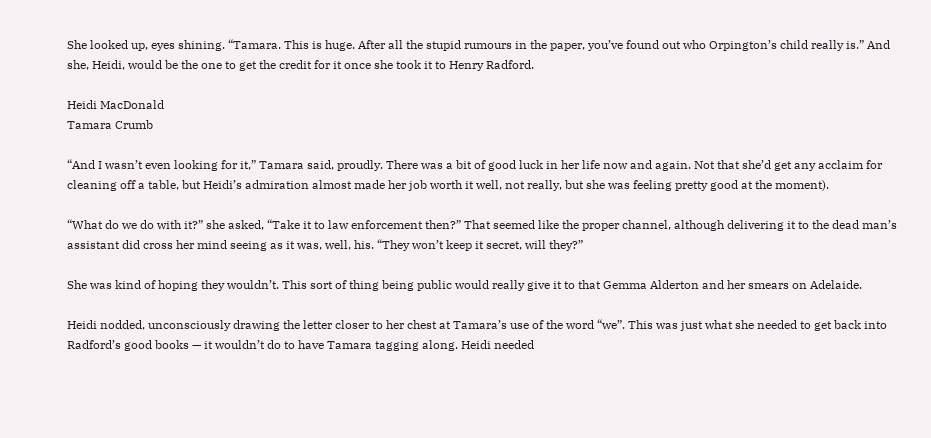She looked up, eyes shining. “Tamara. This is huge. After all the stupid rumours in the paper, you’ve found out who Orpington’s child really is.” And she, Heidi, would be the one to get the credit for it once she took it to Henry Radford.

Heidi MacDonald
Tamara Crumb

“And I wasn’t even looking for it,” Tamara said, proudly. There was a bit of good luck in her life now and again. Not that she’d get any acclaim for cleaning off a table, but Heidi’s admiration almost made her job worth it well, not really, but she was feeling pretty good at the moment).

“What do we do with it?” she asked, “Take it to law enforcement then?” That seemed like the proper channel, although delivering it to the dead man’s assistant did cross her mind seeing as it was, well, his. “They won’t keep it secret, will they?”

She was kind of hoping they wouldn’t. This sort of thing being public would really give it to that Gemma Alderton and her smears on Adelaide.

Heidi nodded, unconsciously drawing the letter closer to her chest at Tamara’s use of the word “we”. This was just what she needed to get back into Radford’s good books — it wouldn’t do to have Tamara tagging along. Heidi needed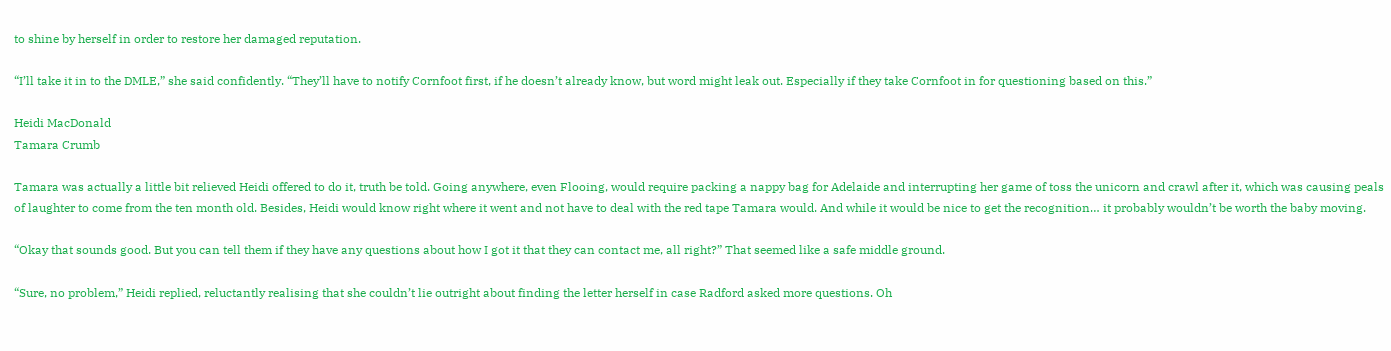to shine by herself in order to restore her damaged reputation.

“I’ll take it in to the DMLE,” she said confidently. “They’ll have to notify Cornfoot first, if he doesn’t already know, but word might leak out. Especially if they take Cornfoot in for questioning based on this.”

Heidi MacDonald
Tamara Crumb

Tamara was actually a little bit relieved Heidi offered to do it, truth be told. Going anywhere, even Flooing, would require packing a nappy bag for Adelaide and interrupting her game of toss the unicorn and crawl after it, which was causing peals of laughter to come from the ten month old. Besides, Heidi would know right where it went and not have to deal with the red tape Tamara would. And while it would be nice to get the recognition… it probably wouldn’t be worth the baby moving.

“Okay that sounds good. But you can tell them if they have any questions about how I got it that they can contact me, all right?” That seemed like a safe middle ground.

“Sure, no problem,” Heidi replied, reluctantly realising that she couldn’t lie outright about finding the letter herself in case Radford asked more questions. Oh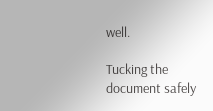well.

Tucking the document safely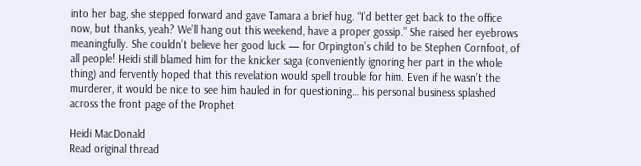into her bag, she stepped forward and gave Tamara a brief hug. “I’d better get back to the office now, but thanks, yeah? We’ll hang out this weekend, have a proper gossip.” She raised her eyebrows meaningfully. She couldn’t believe her good luck — for Orpington’s child to be Stephen Cornfoot, of all people! Heidi still blamed him for the knicker saga (conveniently ignoring her part in the whole thing) and fervently hoped that this revelation would spell trouble for him. Even if he wasn’t the murderer, it would be nice to see him hauled in for questioning… his personal business splashed across the front page of the Prophet

Heidi MacDonald
Read original thread